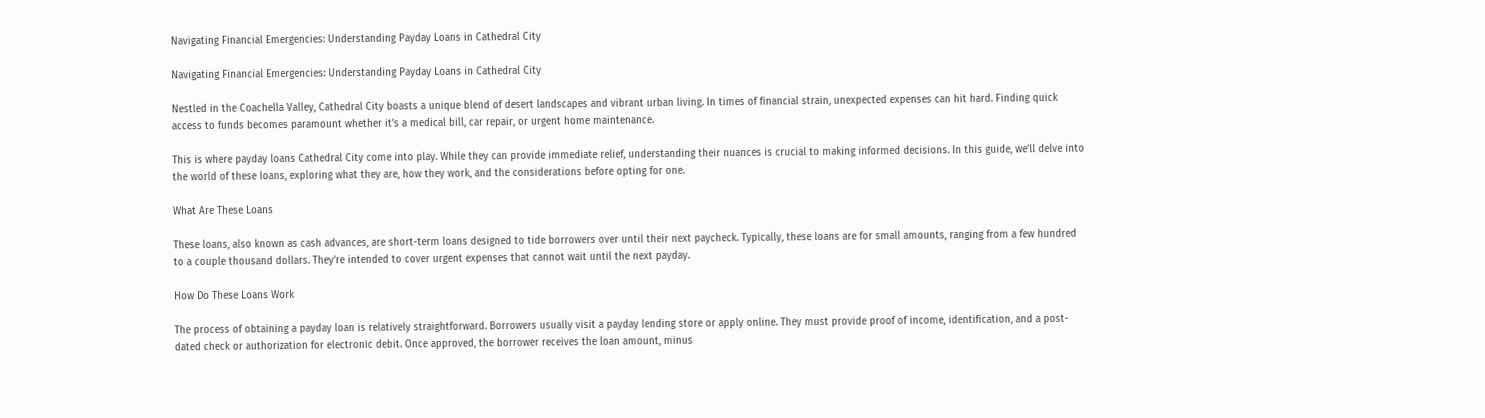Navigating Financial Emergencies: Understanding Payday Loans in Cathedral City

Navigating Financial Emergencies: Understanding Payday Loans in Cathedral City

Nestled in the Coachella Valley, Cathedral City boasts a unique blend of desert landscapes and vibrant urban living. In times of financial strain, unexpected expenses can hit hard. Finding quick access to funds becomes paramount whether it’s a medical bill, car repair, or urgent home maintenance.

This is where payday loans Cathedral City come into play. While they can provide immediate relief, understanding their nuances is crucial to making informed decisions. In this guide, we’ll delve into the world of these loans, exploring what they are, how they work, and the considerations before opting for one.

What Are These Loans

These loans, also known as cash advances, are short-term loans designed to tide borrowers over until their next paycheck. Typically, these loans are for small amounts, ranging from a few hundred to a couple thousand dollars. They’re intended to cover urgent expenses that cannot wait until the next payday.

How Do These Loans Work

The process of obtaining a payday loan is relatively straightforward. Borrowers usually visit a payday lending store or apply online. They must provide proof of income, identification, and a post-dated check or authorization for electronic debit. Once approved, the borrower receives the loan amount, minus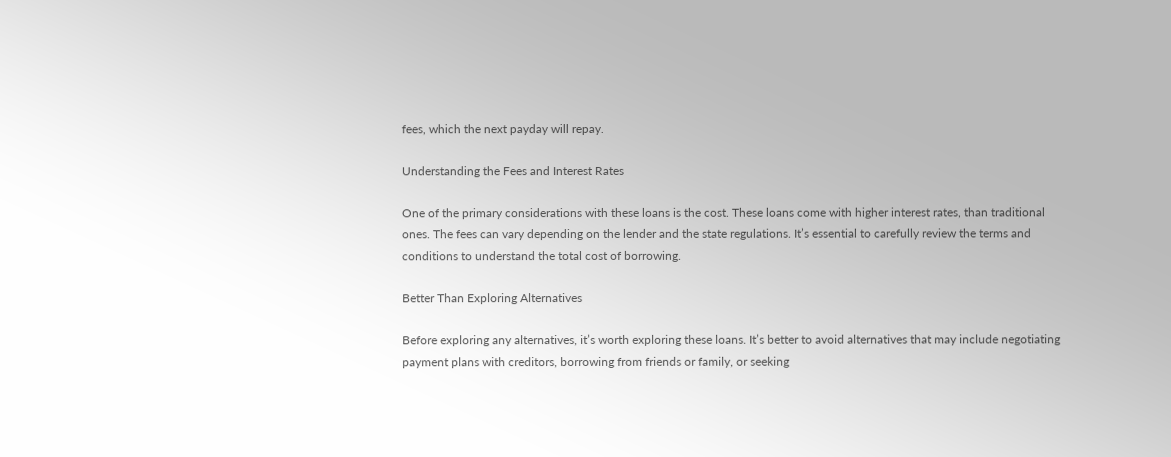fees, which the next payday will repay.

Understanding the Fees and Interest Rates

One of the primary considerations with these loans is the cost. These loans come with higher interest rates, than traditional ones. The fees can vary depending on the lender and the state regulations. It’s essential to carefully review the terms and conditions to understand the total cost of borrowing.

Better Than Exploring Alternatives

Before exploring any alternatives, it’s worth exploring these loans. It’s better to avoid alternatives that may include negotiating payment plans with creditors, borrowing from friends or family, or seeking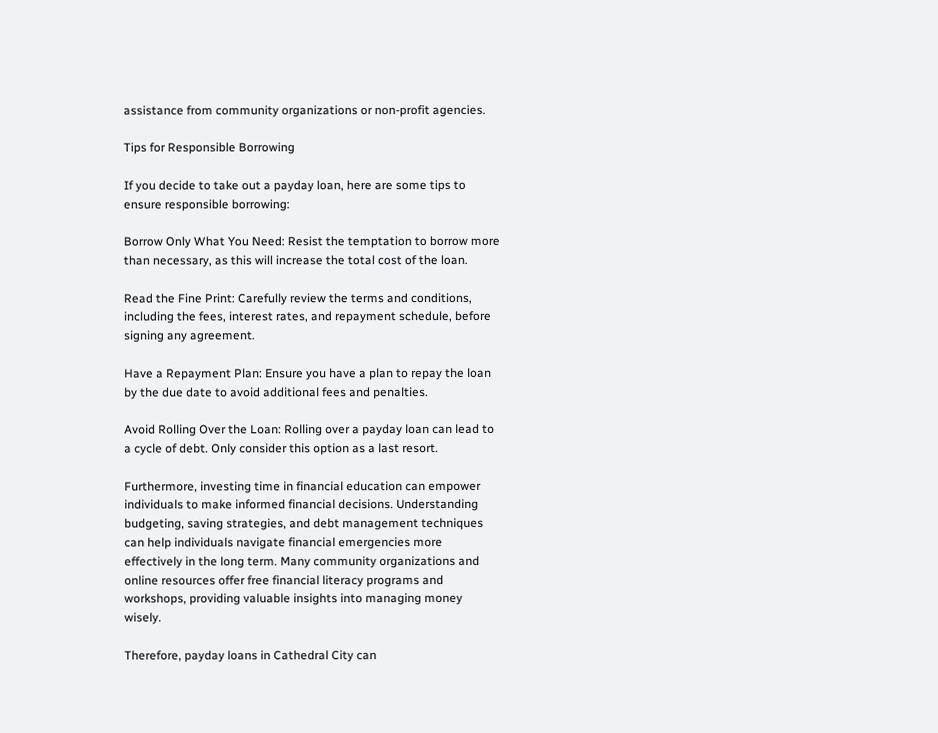assistance from community organizations or non-profit agencies.

Tips for Responsible Borrowing

If you decide to take out a payday loan, here are some tips to ensure responsible borrowing:

Borrow Only What You Need: Resist the temptation to borrow more than necessary, as this will increase the total cost of the loan.

Read the Fine Print: Carefully review the terms and conditions, including the fees, interest rates, and repayment schedule, before signing any agreement.

Have a Repayment Plan: Ensure you have a plan to repay the loan by the due date to avoid additional fees and penalties.

Avoid Rolling Over the Loan: Rolling over a payday loan can lead to a cycle of debt. Only consider this option as a last resort.

Furthermore, investing time in financial education can empower individuals to make informed financial decisions. Understanding budgeting, saving strategies, and debt management techniques can help individuals navigate financial emergencies more effectively in the long term. Many community organizations and online resources offer free financial literacy programs and workshops, providing valuable insights into managing money wisely.

Therefore, payday loans in Cathedral City can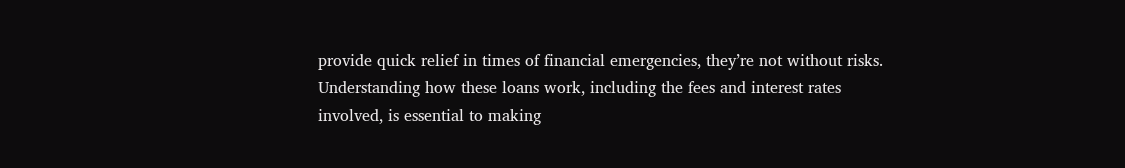provide quick relief in times of financial emergencies, they’re not without risks. Understanding how these loans work, including the fees and interest rates involved, is essential to making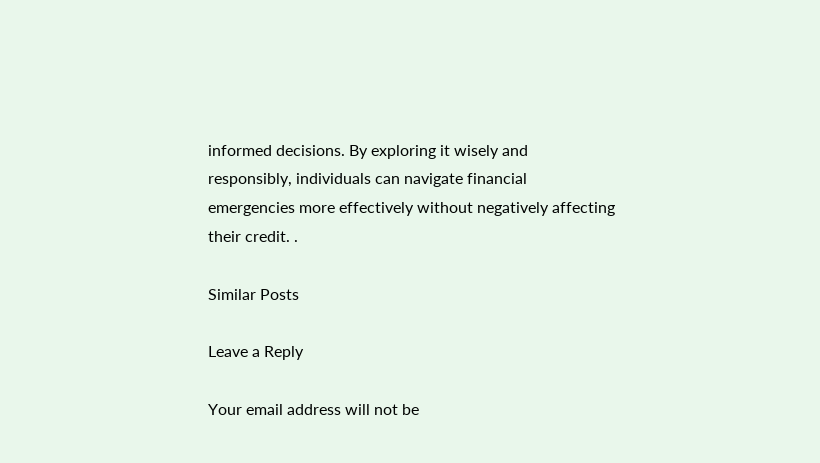informed decisions. By exploring it wisely and responsibly, individuals can navigate financial emergencies more effectively without negatively affecting their credit. .

Similar Posts

Leave a Reply

Your email address will not be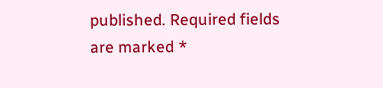published. Required fields are marked *